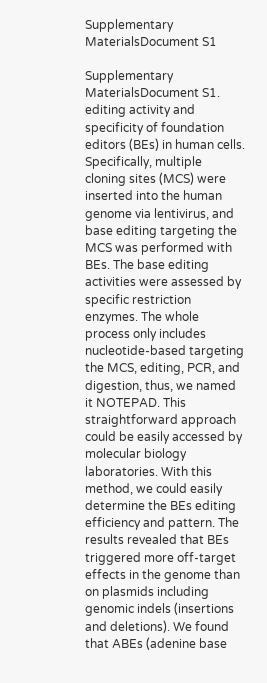Supplementary MaterialsDocument S1

Supplementary MaterialsDocument S1. editing activity and specificity of foundation editors (BEs) in human cells. Specifically, multiple cloning sites (MCS) were inserted into the human genome via lentivirus, and base editing targeting the MCS was performed with BEs. The base editing activities were assessed by specific restriction enzymes. The whole process only includes nucleotide-based targeting the MCS, editing, PCR, and digestion, thus, we named it NOTEPAD. This straightforward approach could be easily accessed by molecular biology laboratories. With this method, we could easily determine the BEs editing efficiency and pattern. The results revealed that BEs triggered more off-target effects in the genome than on plasmids including genomic indels (insertions and deletions). We found that ABEs (adenine base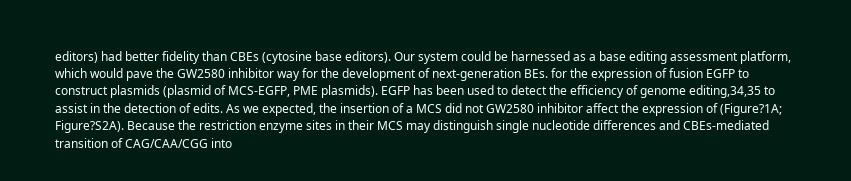editors) had better fidelity than CBEs (cytosine base editors). Our system could be harnessed as a base editing assessment platform, which would pave the GW2580 inhibitor way for the development of next-generation BEs. for the expression of fusion EGFP to construct plasmids (plasmid of MCS-EGFP, PME plasmids). EGFP has been used to detect the efficiency of genome editing,34,35 to assist in the detection of edits. As we expected, the insertion of a MCS did not GW2580 inhibitor affect the expression of (Figure?1A; Figure?S2A). Because the restriction enzyme sites in their MCS may distinguish single nucleotide differences and CBEs-mediated transition of CAG/CAA/CGG into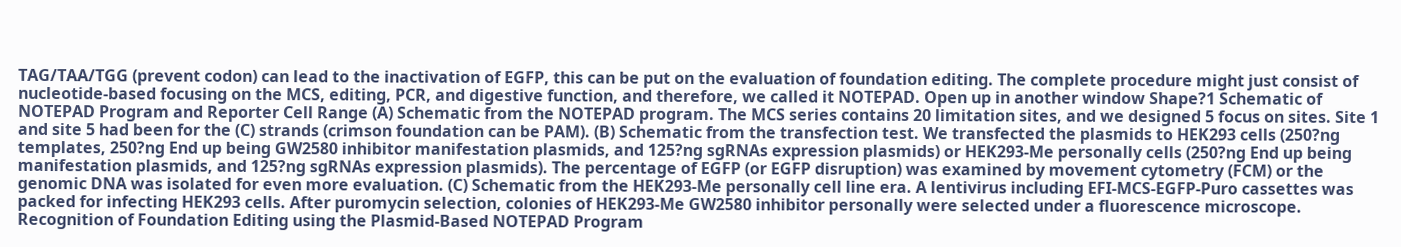TAG/TAA/TGG (prevent codon) can lead to the inactivation of EGFP, this can be put on the evaluation of foundation editing. The complete procedure might just consist of nucleotide-based focusing on the MCS, editing, PCR, and digestive function, and therefore, we called it NOTEPAD. Open up in another window Shape?1 Schematic of NOTEPAD Program and Reporter Cell Range (A) Schematic from the NOTEPAD program. The MCS series contains 20 limitation sites, and we designed 5 focus on sites. Site 1 and site 5 had been for the (C) strands (crimson foundation can be PAM). (B) Schematic from the transfection test. We transfected the plasmids to HEK293 cells (250?ng templates, 250?ng End up being GW2580 inhibitor manifestation plasmids, and 125?ng sgRNAs expression plasmids) or HEK293-Me personally cells (250?ng End up being manifestation plasmids, and 125?ng sgRNAs expression plasmids). The percentage of EGFP (or EGFP disruption) was examined by movement cytometry (FCM) or the genomic DNA was isolated for even more evaluation. (C) Schematic from the HEK293-Me personally cell line era. A lentivirus including EFI-MCS-EGFP-Puro cassettes was packed for infecting HEK293 cells. After puromycin selection, colonies of HEK293-Me GW2580 inhibitor personally were selected under a fluorescence microscope. Recognition of Foundation Editing using the Plasmid-Based NOTEPAD Program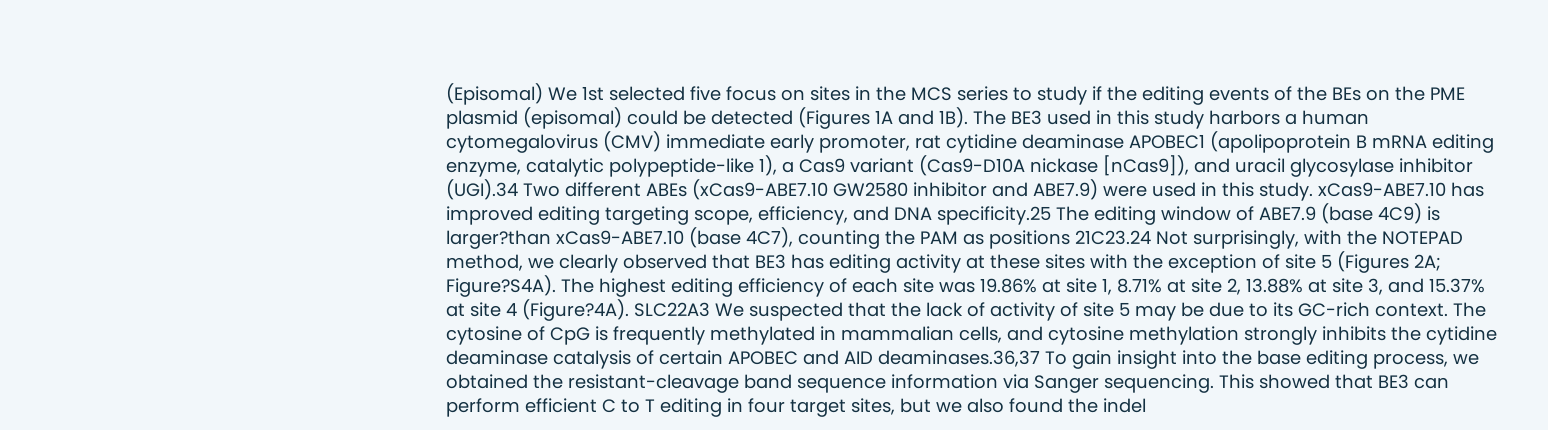(Episomal) We 1st selected five focus on sites in the MCS series to study if the editing events of the BEs on the PME plasmid (episomal) could be detected (Figures 1A and 1B). The BE3 used in this study harbors a human cytomegalovirus (CMV) immediate early promoter, rat cytidine deaminase APOBEC1 (apolipoprotein B mRNA editing enzyme, catalytic polypeptide-like 1), a Cas9 variant (Cas9-D10A nickase [nCas9]), and uracil glycosylase inhibitor (UGI).34 Two different ABEs (xCas9-ABE7.10 GW2580 inhibitor and ABE7.9) were used in this study. xCas9-ABE7.10 has improved editing targeting scope, efficiency, and DNA specificity.25 The editing window of ABE7.9 (base 4C9) is larger?than xCas9-ABE7.10 (base 4C7), counting the PAM as positions 21C23.24 Not surprisingly, with the NOTEPAD method, we clearly observed that BE3 has editing activity at these sites with the exception of site 5 (Figures 2A; Figure?S4A). The highest editing efficiency of each site was 19.86% at site 1, 8.71% at site 2, 13.88% at site 3, and 15.37% at site 4 (Figure?4A). SLC22A3 We suspected that the lack of activity of site 5 may be due to its GC-rich context. The cytosine of CpG is frequently methylated in mammalian cells, and cytosine methylation strongly inhibits the cytidine deaminase catalysis of certain APOBEC and AID deaminases.36,37 To gain insight into the base editing process, we obtained the resistant-cleavage band sequence information via Sanger sequencing. This showed that BE3 can perform efficient C to T editing in four target sites, but we also found the indel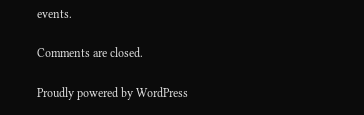events.

Comments are closed.

Proudly powered by WordPress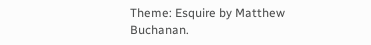Theme: Esquire by Matthew Buchanan.